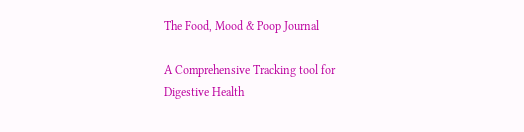The Food, Mood & Poop Journal

A Comprehensive Tracking tool for Digestive Health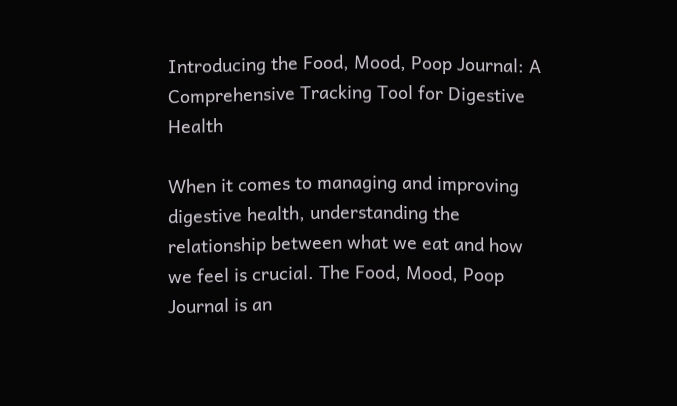Introducing the Food, Mood, Poop Journal: A Comprehensive Tracking Tool for Digestive Health

When it comes to managing and improving digestive health, understanding the relationship between what we eat and how we feel is crucial. The Food, Mood, Poop Journal is an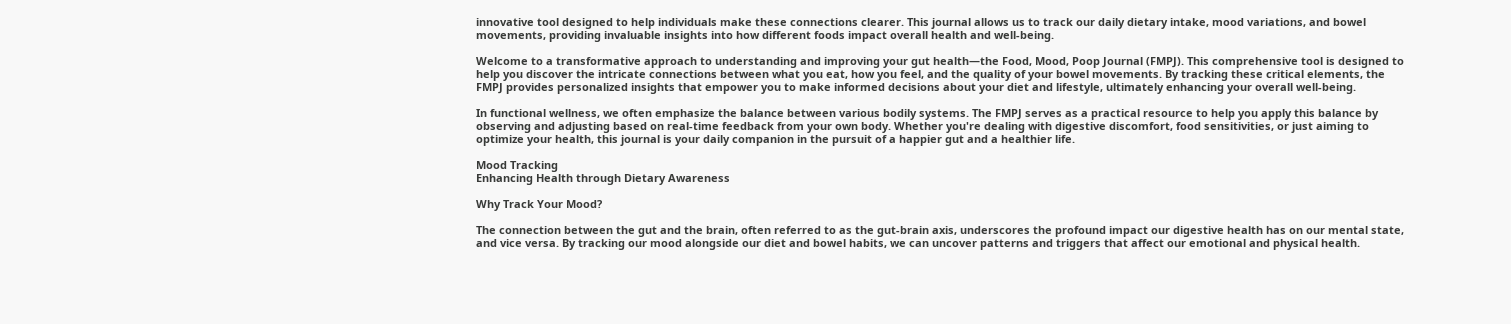innovative tool designed to help individuals make these connections clearer. This journal allows us to track our daily dietary intake, mood variations, and bowel movements, providing invaluable insights into how different foods impact overall health and well-being.

Welcome to a transformative approach to understanding and improving your gut health—the Food, Mood, Poop Journal (FMPJ). This comprehensive tool is designed to help you discover the intricate connections between what you eat, how you feel, and the quality of your bowel movements. By tracking these critical elements, the FMPJ provides personalized insights that empower you to make informed decisions about your diet and lifestyle, ultimately enhancing your overall well-being.

In functional wellness, we often emphasize the balance between various bodily systems. The FMPJ serves as a practical resource to help you apply this balance by observing and adjusting based on real-time feedback from your own body. Whether you're dealing with digestive discomfort, food sensitivities, or just aiming to optimize your health, this journal is your daily companion in the pursuit of a happier gut and a healthier life.

Mood Tracking
Enhancing Health through Dietary Awareness

Why Track Your Mood?

The connection between the gut and the brain, often referred to as the gut-brain axis, underscores the profound impact our digestive health has on our mental state, and vice versa. By tracking our mood alongside our diet and bowel habits, we can uncover patterns and triggers that affect our emotional and physical health.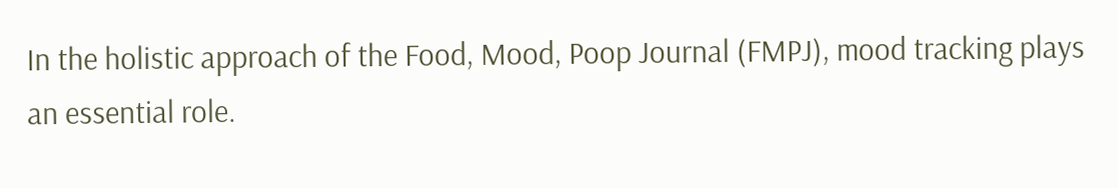In the holistic approach of the Food, Mood, Poop Journal (FMPJ), mood tracking plays an essential role.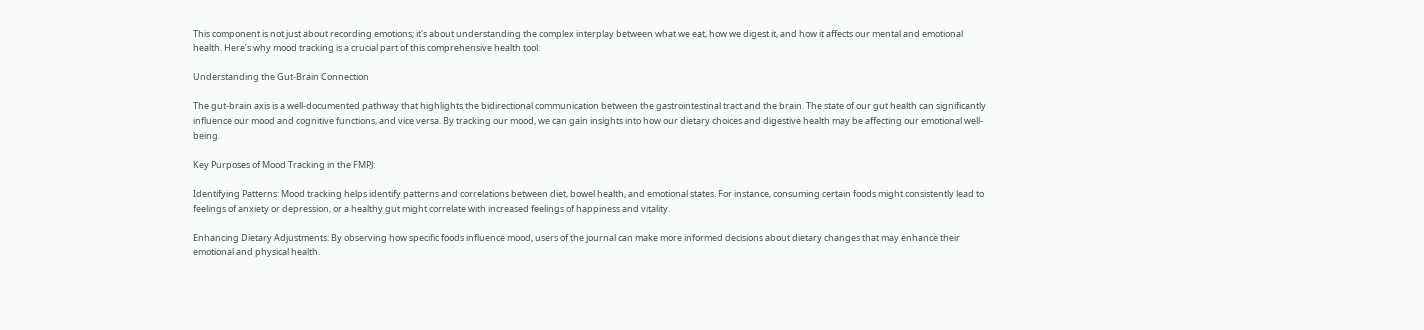This component is not just about recording emotions; it's about understanding the complex interplay between what we eat, how we digest it, and how it affects our mental and emotional health. Here’s why mood tracking is a crucial part of this comprehensive health tool:

Understanding the Gut-Brain Connection

The gut-brain axis is a well-documented pathway that highlights the bidirectional communication between the gastrointestinal tract and the brain. The state of our gut health can significantly influence our mood and cognitive functions, and vice versa. By tracking our mood, we can gain insights into how our dietary choices and digestive health may be affecting our emotional well-being.

Key Purposes of Mood Tracking in the FMPJ:

Identifying Patterns: Mood tracking helps identify patterns and correlations between diet, bowel health, and emotional states. For instance, consuming certain foods might consistently lead to feelings of anxiety or depression, or a healthy gut might correlate with increased feelings of happiness and vitality.

Enhancing Dietary Adjustments: By observing how specific foods influence mood, users of the journal can make more informed decisions about dietary changes that may enhance their emotional and physical health.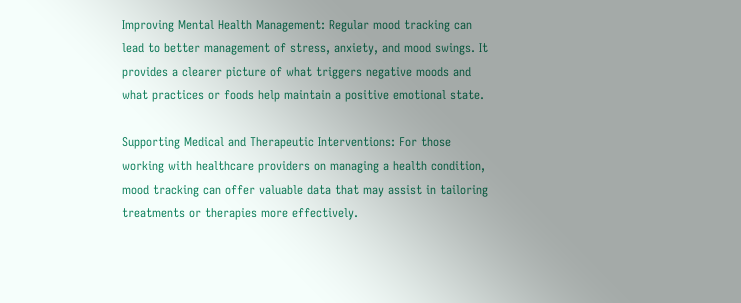Improving Mental Health Management: Regular mood tracking can lead to better management of stress, anxiety, and mood swings. It provides a clearer picture of what triggers negative moods and what practices or foods help maintain a positive emotional state.

Supporting Medical and Therapeutic Interventions: For those working with healthcare providers on managing a health condition, mood tracking can offer valuable data that may assist in tailoring treatments or therapies more effectively.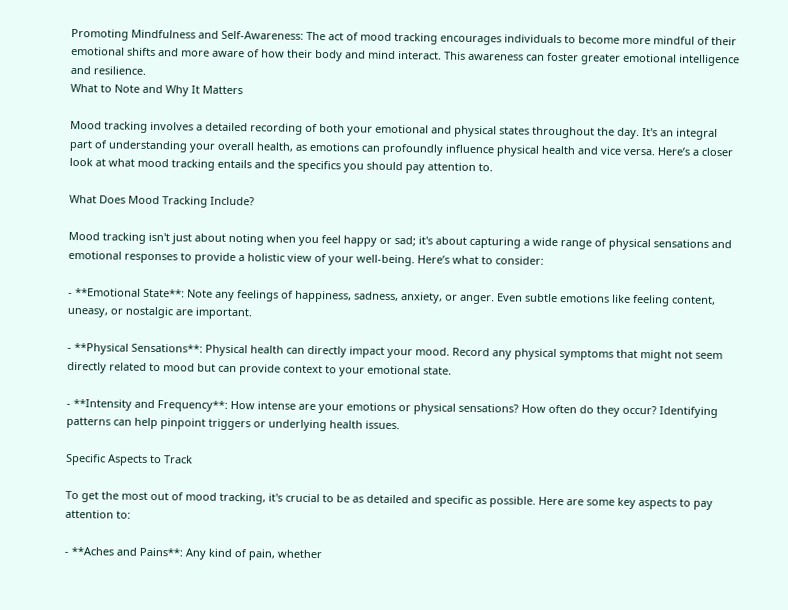Promoting Mindfulness and Self-Awareness: The act of mood tracking encourages individuals to become more mindful of their emotional shifts and more aware of how their body and mind interact. This awareness can foster greater emotional intelligence and resilience.
What to Note and Why It Matters

Mood tracking involves a detailed recording of both your emotional and physical states throughout the day. It's an integral part of understanding your overall health, as emotions can profoundly influence physical health and vice versa. Here’s a closer look at what mood tracking entails and the specifics you should pay attention to.

What Does Mood Tracking Include?

Mood tracking isn't just about noting when you feel happy or sad; it's about capturing a wide range of physical sensations and emotional responses to provide a holistic view of your well-being. Here’s what to consider:

- **Emotional State**: Note any feelings of happiness, sadness, anxiety, or anger. Even subtle emotions like feeling content, uneasy, or nostalgic are important.

- **Physical Sensations**: Physical health can directly impact your mood. Record any physical symptoms that might not seem directly related to mood but can provide context to your emotional state.

- **Intensity and Frequency**: How intense are your emotions or physical sensations? How often do they occur? Identifying patterns can help pinpoint triggers or underlying health issues.

Specific Aspects to Track

To get the most out of mood tracking, it's crucial to be as detailed and specific as possible. Here are some key aspects to pay attention to:

- **Aches and Pains**: Any kind of pain, whether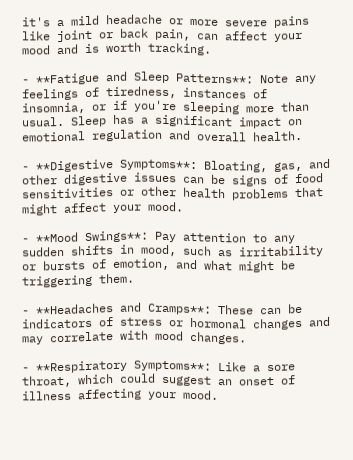it's a mild headache or more severe pains like joint or back pain, can affect your mood and is worth tracking.

- **Fatigue and Sleep Patterns**: Note any feelings of tiredness, instances of insomnia, or if you're sleeping more than usual. Sleep has a significant impact on emotional regulation and overall health.

- **Digestive Symptoms**: Bloating, gas, and other digestive issues can be signs of food sensitivities or other health problems that might affect your mood.

- **Mood Swings**: Pay attention to any sudden shifts in mood, such as irritability or bursts of emotion, and what might be triggering them.

- **Headaches and Cramps**: These can be indicators of stress or hormonal changes and may correlate with mood changes.

- **Respiratory Symptoms**: Like a sore throat, which could suggest an onset of illness affecting your mood.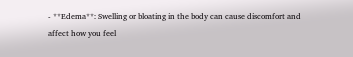- **Edema**: Swelling or bloating in the body can cause discomfort and affect how you feel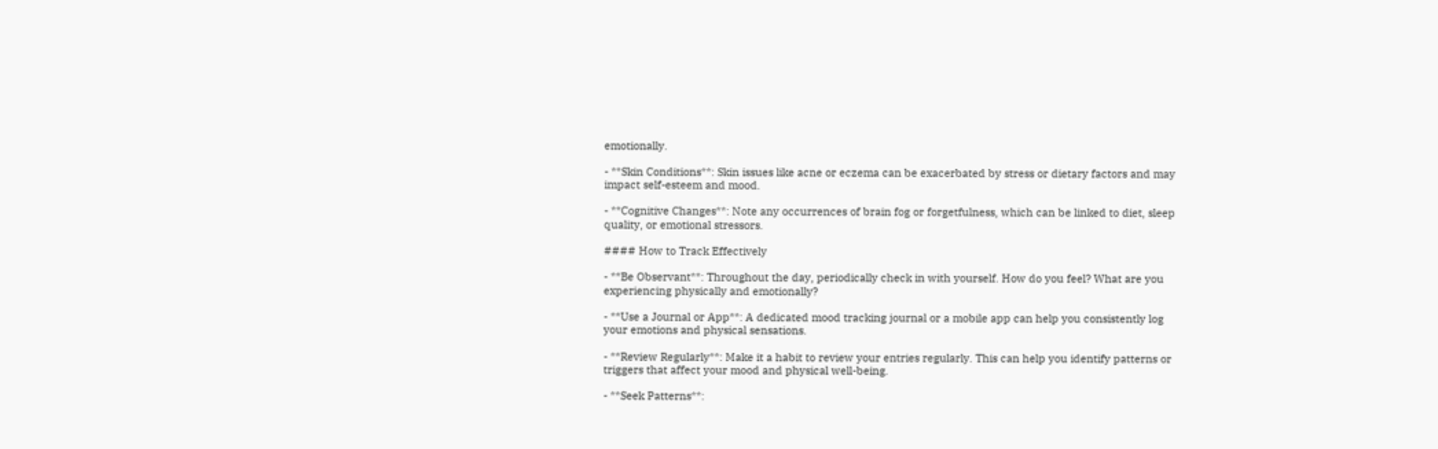emotionally.

- **Skin Conditions**: Skin issues like acne or eczema can be exacerbated by stress or dietary factors and may impact self-esteem and mood.

- **Cognitive Changes**: Note any occurrences of brain fog or forgetfulness, which can be linked to diet, sleep quality, or emotional stressors.

#### How to Track Effectively

- **Be Observant**: Throughout the day, periodically check in with yourself. How do you feel? What are you experiencing physically and emotionally?

- **Use a Journal or App**: A dedicated mood tracking journal or a mobile app can help you consistently log your emotions and physical sensations.

- **Review Regularly**: Make it a habit to review your entries regularly. This can help you identify patterns or triggers that affect your mood and physical well-being.

- **Seek Patterns**: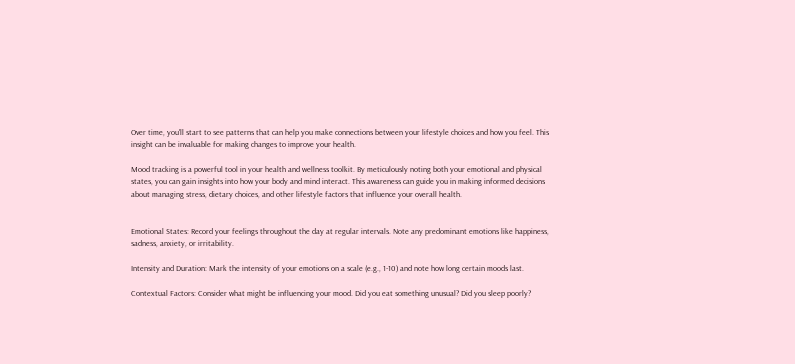Over time, you'll start to see patterns that can help you make connections between your lifestyle choices and how you feel. This insight can be invaluable for making changes to improve your health.

Mood tracking is a powerful tool in your health and wellness toolkit. By meticulously noting both your emotional and physical states, you can gain insights into how your body and mind interact. This awareness can guide you in making informed decisions about managing stress, dietary choices, and other lifestyle factors that influence your overall health.


Emotional States: Record your feelings throughout the day at regular intervals. Note any predominant emotions like happiness, sadness, anxiety, or irritability.

Intensity and Duration: Mark the intensity of your emotions on a scale (e.g., 1-10) and note how long certain moods last.

Contextual Factors: Consider what might be influencing your mood. Did you eat something unusual? Did you sleep poorly?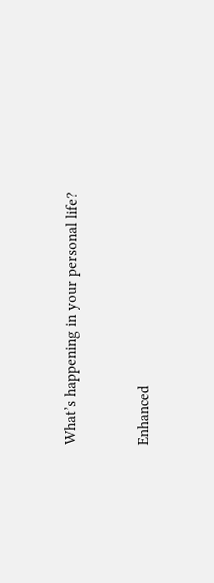What’s happening in your personal life?


Enhanced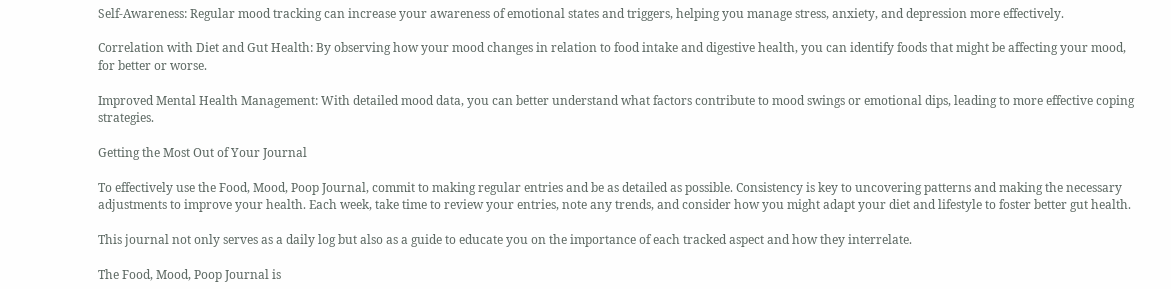Self-Awareness: Regular mood tracking can increase your awareness of emotional states and triggers, helping you manage stress, anxiety, and depression more effectively.

Correlation with Diet and Gut Health: By observing how your mood changes in relation to food intake and digestive health, you can identify foods that might be affecting your mood, for better or worse.

Improved Mental Health Management: With detailed mood data, you can better understand what factors contribute to mood swings or emotional dips, leading to more effective coping strategies.

Getting the Most Out of Your Journal

To effectively use the Food, Mood, Poop Journal, commit to making regular entries and be as detailed as possible. Consistency is key to uncovering patterns and making the necessary adjustments to improve your health. Each week, take time to review your entries, note any trends, and consider how you might adapt your diet and lifestyle to foster better gut health.

This journal not only serves as a daily log but also as a guide to educate you on the importance of each tracked aspect and how they interrelate.

The Food, Mood, Poop Journal is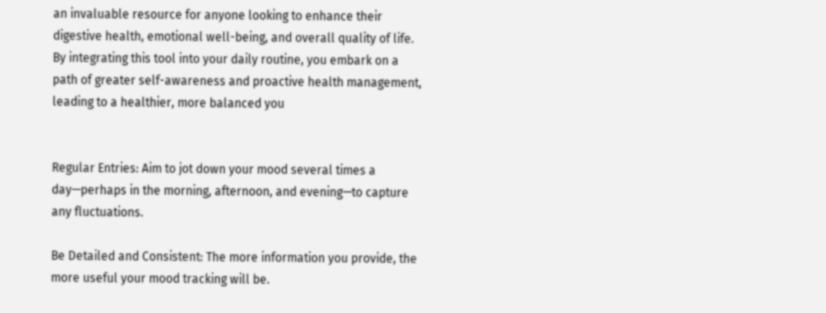an invaluable resource for anyone looking to enhance their digestive health, emotional well-being, and overall quality of life. By integrating this tool into your daily routine, you embark on a path of greater self-awareness and proactive health management, leading to a healthier, more balanced you


Regular Entries: Aim to jot down your mood several times a day—perhaps in the morning, afternoon, and evening—to capture any fluctuations.

Be Detailed and Consistent: The more information you provide, the more useful your mood tracking will be.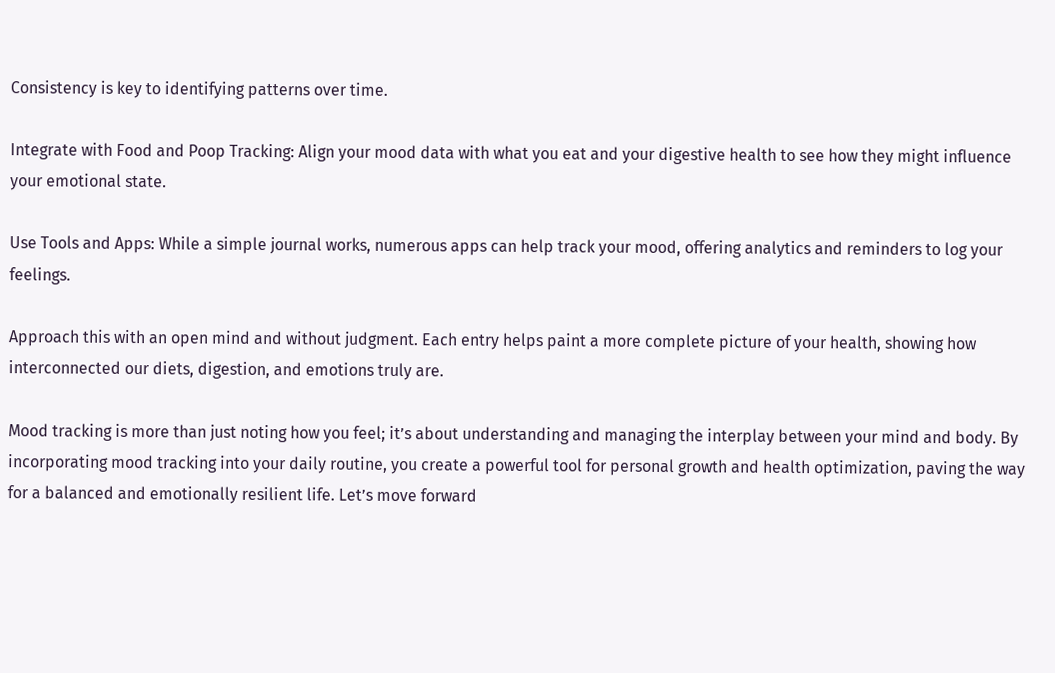Consistency is key to identifying patterns over time.

Integrate with Food and Poop Tracking: Align your mood data with what you eat and your digestive health to see how they might influence your emotional state.

Use Tools and Apps: While a simple journal works, numerous apps can help track your mood, offering analytics and reminders to log your feelings.

Approach this with an open mind and without judgment. Each entry helps paint a more complete picture of your health, showing how interconnected our diets, digestion, and emotions truly are.

Mood tracking is more than just noting how you feel; it’s about understanding and managing the interplay between your mind and body. By incorporating mood tracking into your daily routine, you create a powerful tool for personal growth and health optimization, paving the way for a balanced and emotionally resilient life. Let’s move forward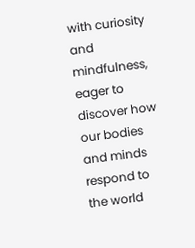with curiosity and mindfulness, eager to discover how our bodies and minds respond to the world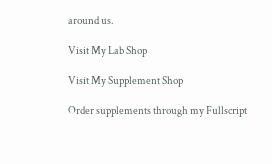around us.

Visit My Lab Shop

Visit My Supplement Shop

Order supplements through my Fullscript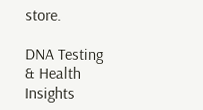store.

DNA Testing & Health Insights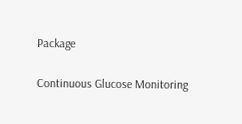Package

Continuous Glucose Monitoring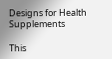Designs for Health Supplements

This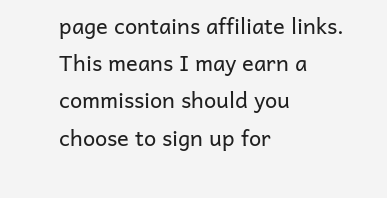page contains affiliate links. This means I may earn a commission should you choose to sign up for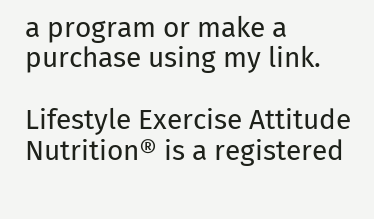a program or make a purchase using my link.

Lifestyle Exercise Attitude Nutrition® is a registered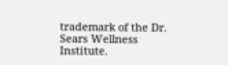trademark of the Dr. Sears Wellness Institute.